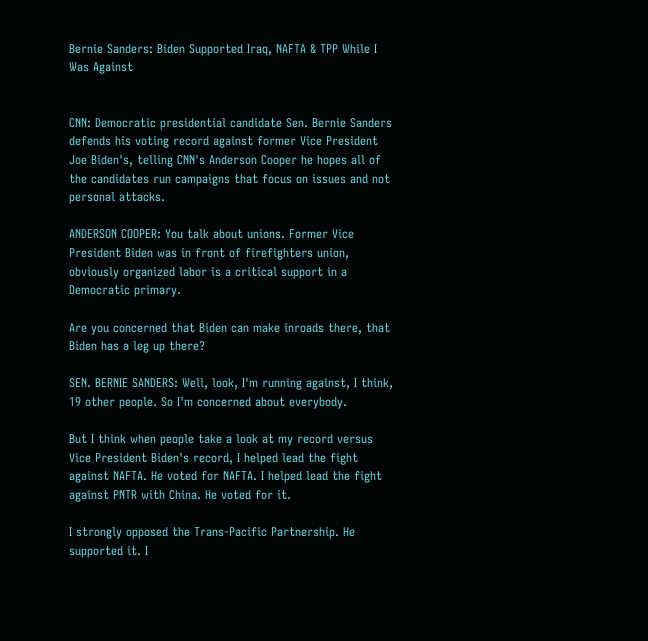Bernie Sanders: Biden Supported Iraq, NAFTA & TPP While I Was Against


CNN: Democratic presidential candidate Sen. Bernie Sanders defends his voting record against former Vice President Joe Biden's, telling CNN's Anderson Cooper he hopes all of the candidates run campaigns that focus on issues and not personal attacks.

ANDERSON COOPER: You talk about unions. Former Vice President Biden was in front of firefighters union, obviously organized labor is a critical support in a Democratic primary.

Are you concerned that Biden can make inroads there, that Biden has a leg up there?

SEN. BERNIE SANDERS: Well, look, I'm running against, I think, 19 other people. So I'm concerned about everybody.

But I think when people take a look at my record versus Vice President Biden's record, I helped lead the fight against NAFTA. He voted for NAFTA. I helped lead the fight against PNTR with China. He voted for it.

I strongly opposed the Trans-Pacific Partnership. He supported it. I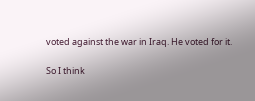voted against the war in Iraq. He voted for it.

So I think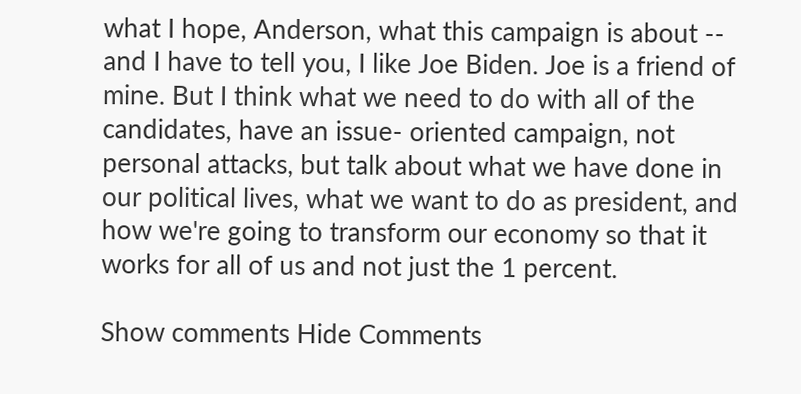what I hope, Anderson, what this campaign is about -- and I have to tell you, I like Joe Biden. Joe is a friend of mine. But I think what we need to do with all of the candidates, have an issue- oriented campaign, not personal attacks, but talk about what we have done in our political lives, what we want to do as president, and how we're going to transform our economy so that it works for all of us and not just the 1 percent.

Show comments Hide Comments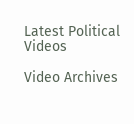Latest Political Videos

Video Archives